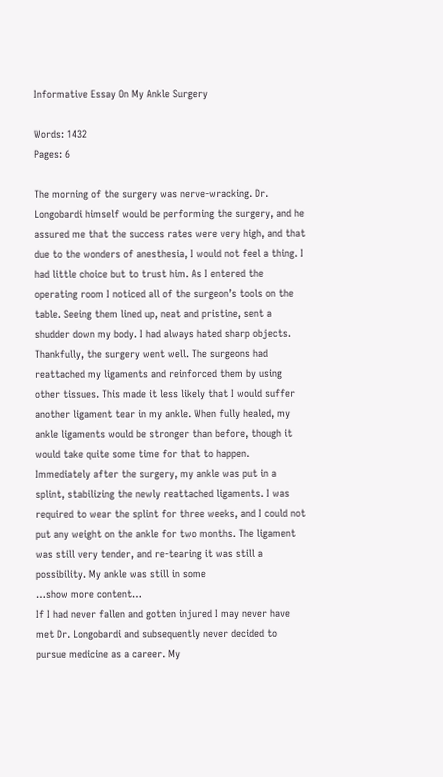Informative Essay On My Ankle Surgery

Words: 1432
Pages: 6

The morning of the surgery was nerve-wracking. Dr. Longobardi himself would be performing the surgery, and he assured me that the success rates were very high, and that due to the wonders of anesthesia, I would not feel a thing. I had little choice but to trust him. As I entered the operating room I noticed all of the surgeon’s tools on the table. Seeing them lined up, neat and pristine, sent a shudder down my body. I had always hated sharp objects.
Thankfully, the surgery went well. The surgeons had reattached my ligaments and reinforced them by using other tissues. This made it less likely that I would suffer another ligament tear in my ankle. When fully healed, my ankle ligaments would be stronger than before, though it would take quite some time for that to happen. Immediately after the surgery, my ankle was put in a splint, stabilizing the newly reattached ligaments. I was required to wear the splint for three weeks, and I could not put any weight on the ankle for two months. The ligament was still very tender, and re-tearing it was still a possibility. My ankle was still in some
…show more content…
If I had never fallen and gotten injured I may never have met Dr. Longobardi and subsequently never decided to pursue medicine as a career. My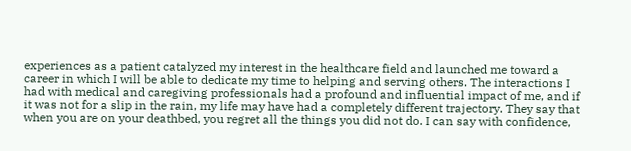experiences as a patient catalyzed my interest in the healthcare field and launched me toward a career in which I will be able to dedicate my time to helping and serving others. The interactions I had with medical and caregiving professionals had a profound and influential impact of me, and if it was not for a slip in the rain, my life may have had a completely different trajectory. They say that when you are on your deathbed, you regret all the things you did not do. I can say with confidence,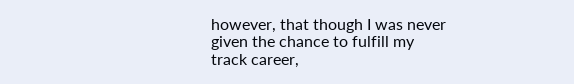however, that though I was never given the chance to fulfill my track career,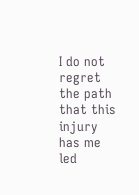I do not regret the path that this injury has me led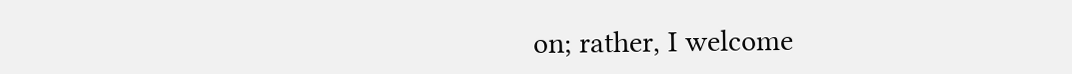on; rather, I welcome